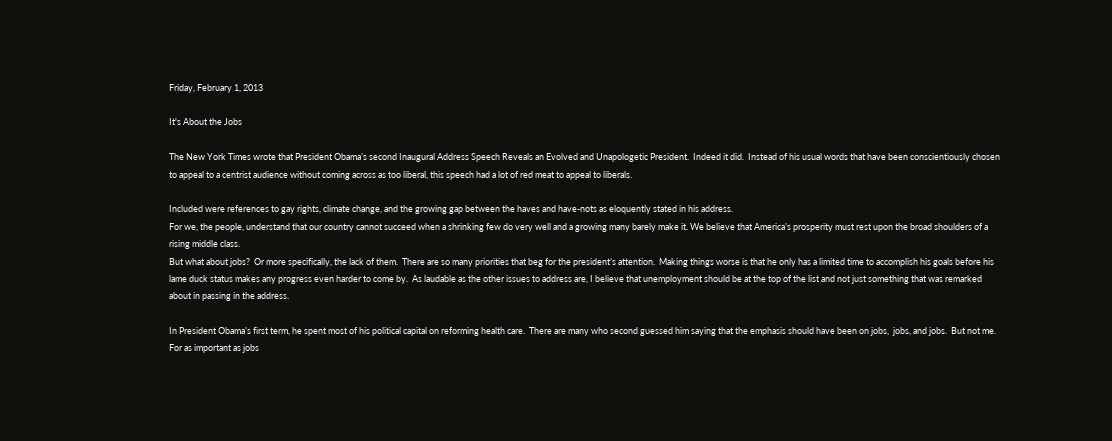Friday, February 1, 2013

It's About the Jobs

The New York Times wrote that President Obama’s second Inaugural Address Speech Reveals an Evolved and Unapologetic President.  Indeed it did.  Instead of his usual words that have been conscientiously chosen to appeal to a centrist audience without coming across as too liberal, this speech had a lot of red meat to appeal to liberals.

Included were references to gay rights, climate change, and the growing gap between the haves and have-nots as eloquently stated in his address.
For we, the people, understand that our country cannot succeed when a shrinking few do very well and a growing many barely make it. We believe that America’s prosperity must rest upon the broad shoulders of a rising middle class.
But what about jobs?  Or more specifically, the lack of them.  There are so many priorities that beg for the president’s attention.  Making things worse is that he only has a limited time to accomplish his goals before his lame duck status makes any progress even harder to come by.  As laudable as the other issues to address are, I believe that unemployment should be at the top of the list and not just something that was remarked about in passing in the address.

In President Obama’s first term, he spent most of his political capital on reforming health care.  There are many who second guessed him saying that the emphasis should have been on jobs,  jobs, and jobs.  But not me.  For as important as jobs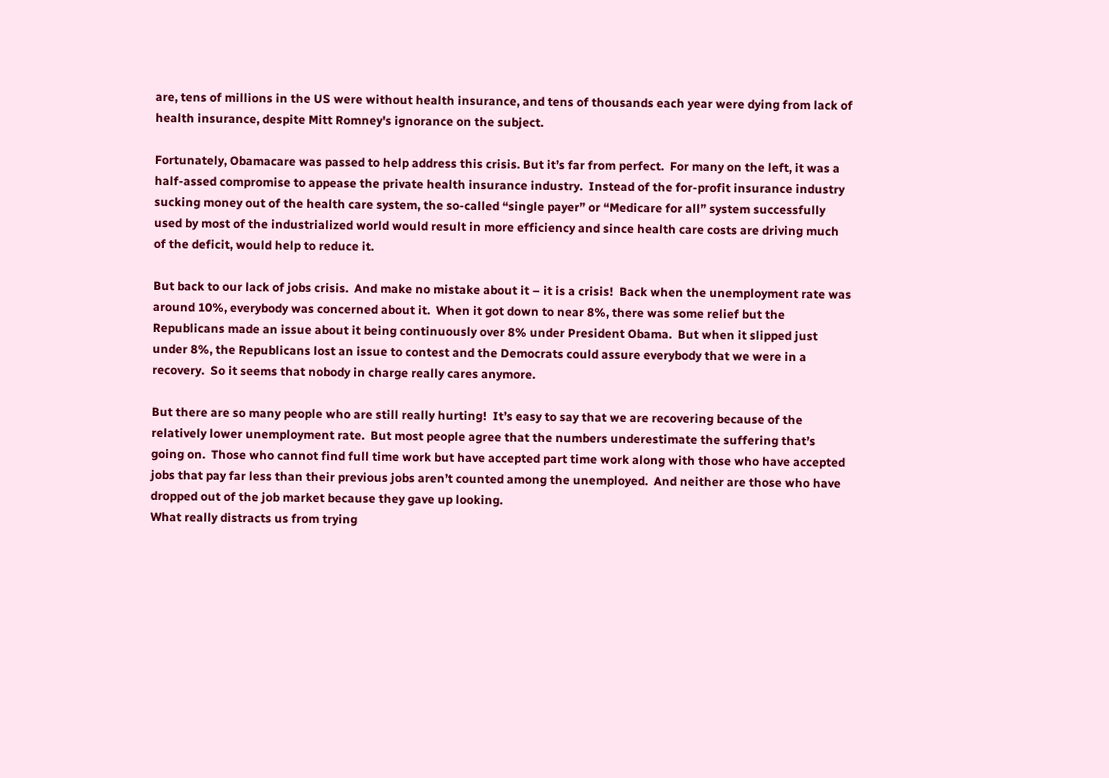are, tens of millions in the US were without health insurance, and tens of thousands each year were dying from lack of health insurance, despite Mitt Romney's ignorance on the subject.

Fortunately, Obamacare was passed to help address this crisis. But it’s far from perfect.  For many on the left, it was a half-assed compromise to appease the private health insurance industry.  Instead of the for-profit insurance industry sucking money out of the health care system, the so-called “single payer” or “Medicare for all” system successfully used by most of the industrialized world would result in more efficiency and since health care costs are driving much of the deficit, would help to reduce it.

But back to our lack of jobs crisis.  And make no mistake about it – it is a crisis!  Back when the unemployment rate was around 10%, everybody was concerned about it.  When it got down to near 8%, there was some relief but the Republicans made an issue about it being continuously over 8% under President Obama.  But when it slipped just under 8%, the Republicans lost an issue to contest and the Democrats could assure everybody that we were in a recovery.  So it seems that nobody in charge really cares anymore.

But there are so many people who are still really hurting!  It’s easy to say that we are recovering because of the relatively lower unemployment rate.  But most people agree that the numbers underestimate the suffering that’s going on.  Those who cannot find full time work but have accepted part time work along with those who have accepted jobs that pay far less than their previous jobs aren’t counted among the unemployed.  And neither are those who have dropped out of the job market because they gave up looking.
What really distracts us from trying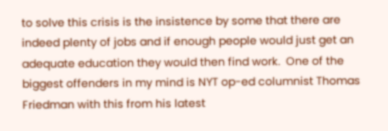to solve this crisis is the insistence by some that there are indeed plenty of jobs and if enough people would just get an adequate education they would then find work.  One of the biggest offenders in my mind is NYT op-ed columnist Thomas Friedman with this from his latest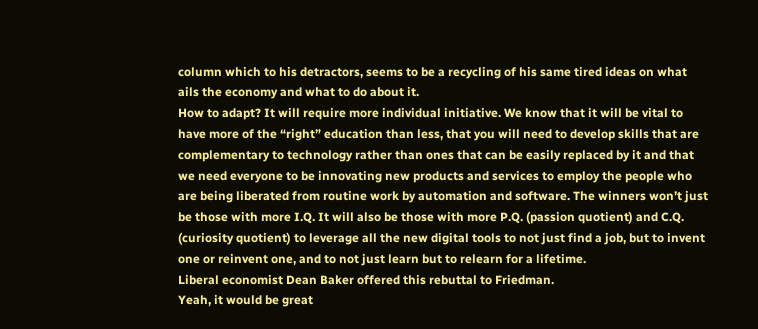column which to his detractors, seems to be a recycling of his same tired ideas on what ails the economy and what to do about it.
How to adapt? It will require more individual initiative. We know that it will be vital to have more of the “right” education than less, that you will need to develop skills that are complementary to technology rather than ones that can be easily replaced by it and that we need everyone to be innovating new products and services to employ the people who are being liberated from routine work by automation and software. The winners won’t just be those with more I.Q. It will also be those with more P.Q. (passion quotient) and C.Q. (curiosity quotient) to leverage all the new digital tools to not just find a job, but to invent one or reinvent one, and to not just learn but to relearn for a lifetime.
Liberal economist Dean Baker offered this rebuttal to Friedman.
Yeah, it would be great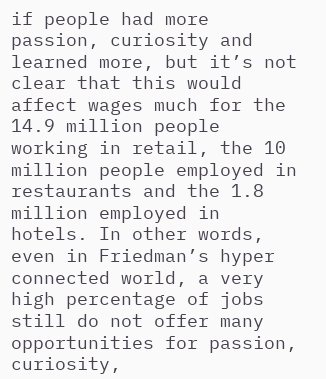if people had more passion, curiosity and learned more, but it’s not clear that this would affect wages much for the 14.9 million people working in retail, the 10 million people employed in restaurants and the 1.8 million employed in hotels. In other words, even in Friedman’s hyper connected world, a very high percentage of jobs still do not offer many opportunities for passion, curiosity,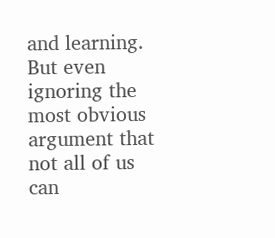and learning.
But even ignoring the most obvious argument that not all of us can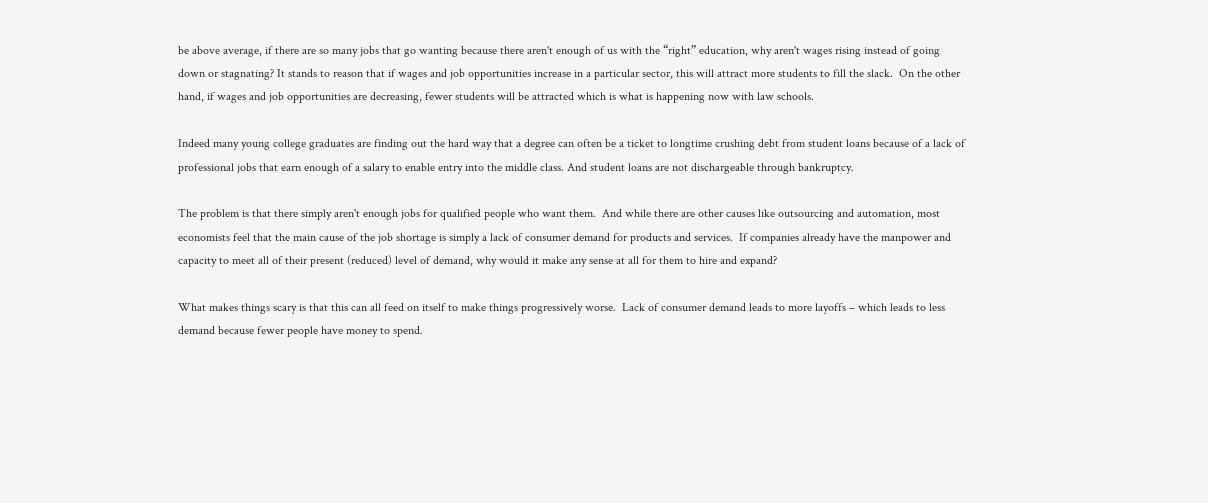be above average, if there are so many jobs that go wanting because there aren't enough of us with the “right” education, why aren't wages rising instead of going down or stagnating? It stands to reason that if wages and job opportunities increase in a particular sector, this will attract more students to fill the slack.  On the other hand, if wages and job opportunities are decreasing, fewer students will be attracted which is what is happening now with law schools.

Indeed many young college graduates are finding out the hard way that a degree can often be a ticket to longtime crushing debt from student loans because of a lack of professional jobs that earn enough of a salary to enable entry into the middle class. And student loans are not dischargeable through bankruptcy.

The problem is that there simply aren't enough jobs for qualified people who want them.  And while there are other causes like outsourcing and automation, most economists feel that the main cause of the job shortage is simply a lack of consumer demand for products and services.  If companies already have the manpower and capacity to meet all of their present (reduced) level of demand, why would it make any sense at all for them to hire and expand?

What makes things scary is that this can all feed on itself to make things progressively worse.  Lack of consumer demand leads to more layoffs – which leads to less demand because fewer people have money to spend.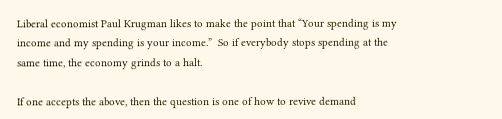Liberal economist Paul Krugman likes to make the point that “Your spending is my income and my spending is your income.”  So if everybody stops spending at the same time, the economy grinds to a halt.

If one accepts the above, then the question is one of how to revive demand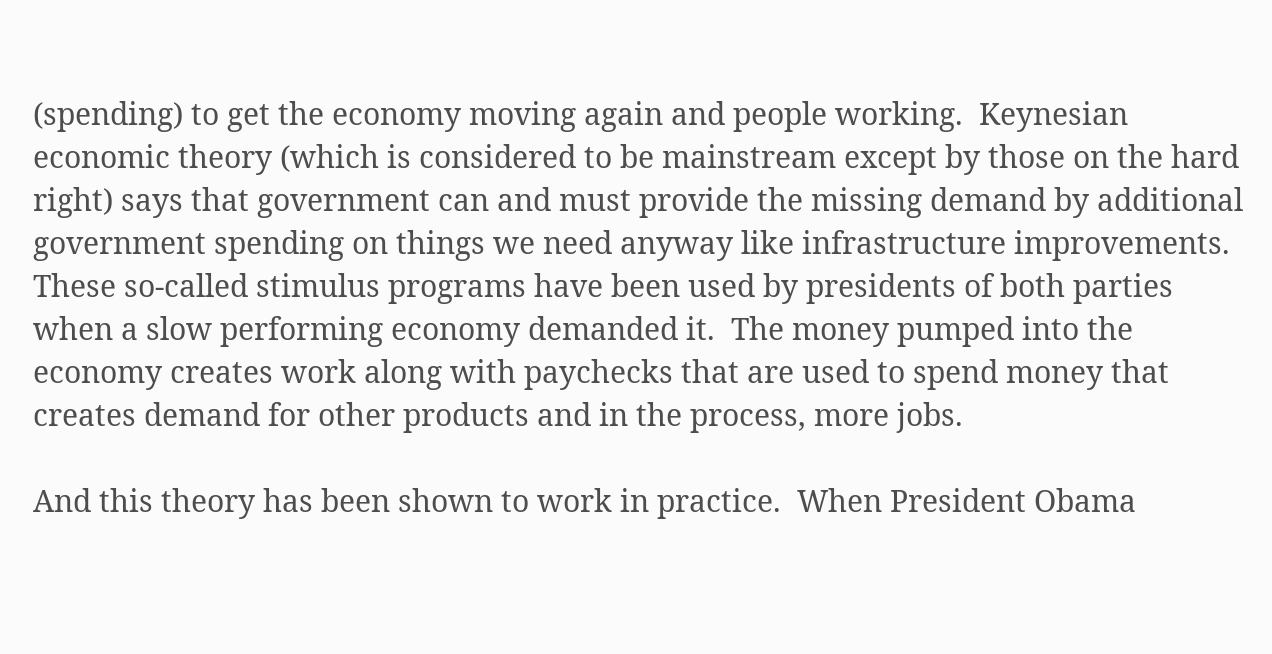(spending) to get the economy moving again and people working.  Keynesian economic theory (which is considered to be mainstream except by those on the hard right) says that government can and must provide the missing demand by additional government spending on things we need anyway like infrastructure improvements.  These so-called stimulus programs have been used by presidents of both parties when a slow performing economy demanded it.  The money pumped into the economy creates work along with paychecks that are used to spend money that creates demand for other products and in the process, more jobs.

And this theory has been shown to work in practice.  When President Obama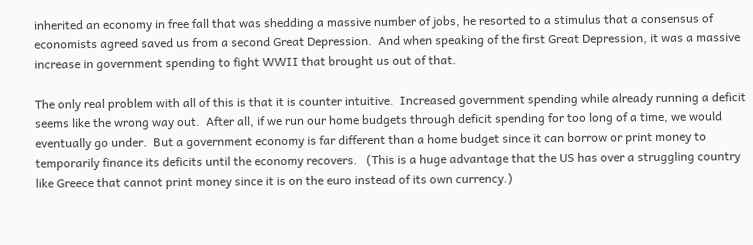inherited an economy in free fall that was shedding a massive number of jobs, he resorted to a stimulus that a consensus of economists agreed saved us from a second Great Depression.  And when speaking of the first Great Depression, it was a massive increase in government spending to fight WWII that brought us out of that.

The only real problem with all of this is that it is counter intuitive.  Increased government spending while already running a deficit seems like the wrong way out.  After all, if we run our home budgets through deficit spending for too long of a time, we would eventually go under.  But a government economy is far different than a home budget since it can borrow or print money to temporarily finance its deficits until the economy recovers.   (This is a huge advantage that the US has over a struggling country like Greece that cannot print money since it is on the euro instead of its own currency.)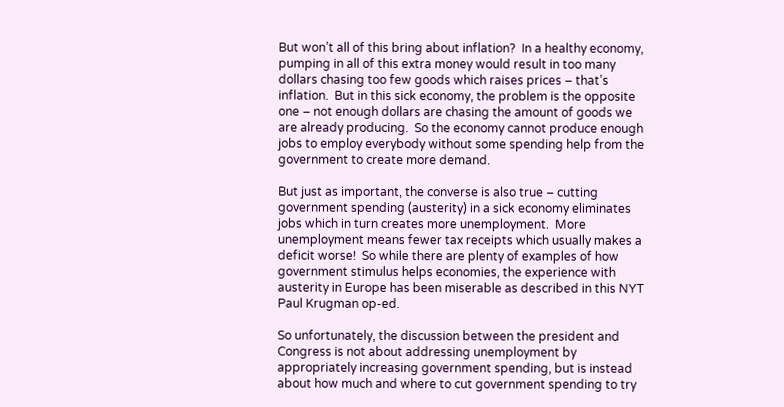But won’t all of this bring about inflation?  In a healthy economy, pumping in all of this extra money would result in too many dollars chasing too few goods which raises prices – that’s inflation.  But in this sick economy, the problem is the opposite one – not enough dollars are chasing the amount of goods we are already producing.  So the economy cannot produce enough jobs to employ everybody without some spending help from the government to create more demand.

But just as important, the converse is also true – cutting government spending (austerity) in a sick economy eliminates jobs which in turn creates more unemployment.  More unemployment means fewer tax receipts which usually makes a deficit worse!  So while there are plenty of examples of how government stimulus helps economies, the experience with austerity in Europe has been miserable as described in this NYT Paul Krugman op-ed.

So unfortunately, the discussion between the president and Congress is not about addressing unemployment by appropriately increasing government spending, but is instead about how much and where to cut government spending to try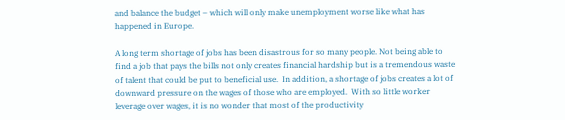and balance the budget – which will only make unemployment worse like what has happened in Europe.

A long term shortage of jobs has been disastrous for so many people. Not being able to find a job that pays the bills not only creates financial hardship but is a tremendous waste of talent that could be put to beneficial use.  In addition, a shortage of jobs creates a lot of downward pressure on the wages of those who are employed.  With so little worker leverage over wages, it is no wonder that most of the productivity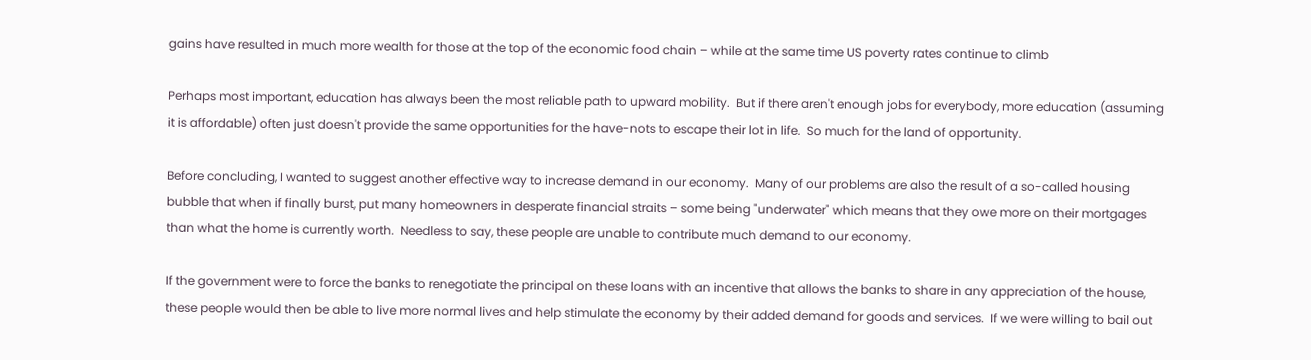gains have resulted in much more wealth for those at the top of the economic food chain – while at the same time US poverty rates continue to climb

Perhaps most important, education has always been the most reliable path to upward mobility.  But if there aren't enough jobs for everybody, more education (assuming it is affordable) often just doesn't provide the same opportunities for the have-nots to escape their lot in life.  So much for the land of opportunity.

Before concluding, I wanted to suggest another effective way to increase demand in our economy.  Many of our problems are also the result of a so-called housing bubble that when if finally burst, put many homeowners in desperate financial straits – some being "underwater" which means that they owe more on their mortgages than what the home is currently worth.  Needless to say, these people are unable to contribute much demand to our economy.

If the government were to force the banks to renegotiate the principal on these loans with an incentive that allows the banks to share in any appreciation of the house, these people would then be able to live more normal lives and help stimulate the economy by their added demand for goods and services.  If we were willing to bail out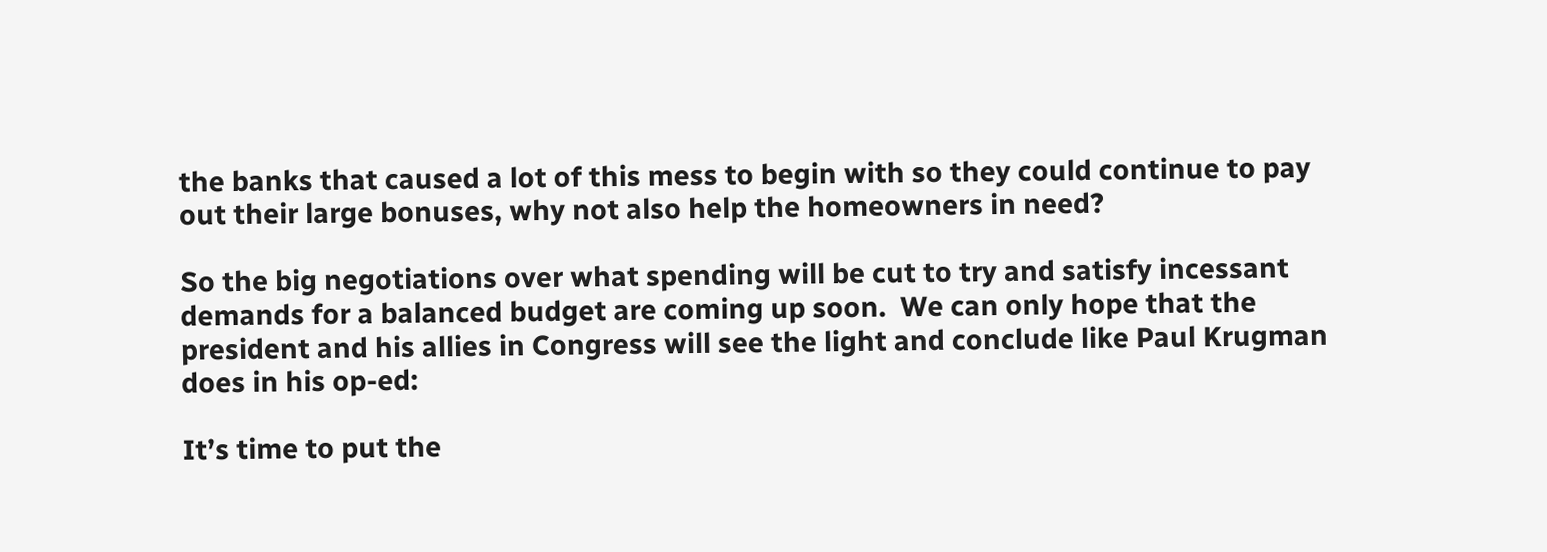the banks that caused a lot of this mess to begin with so they could continue to pay out their large bonuses, why not also help the homeowners in need?

So the big negotiations over what spending will be cut to try and satisfy incessant demands for a balanced budget are coming up soon.  We can only hope that the president and his allies in Congress will see the light and conclude like Paul Krugman does in his op-ed:

It’s time to put the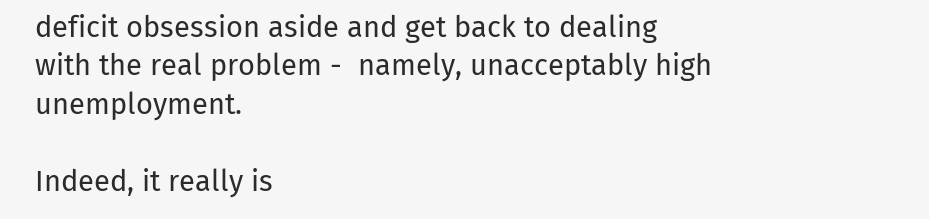deficit obsession aside and get back to dealing with the real problem -  namely, unacceptably high unemployment.

Indeed, it really is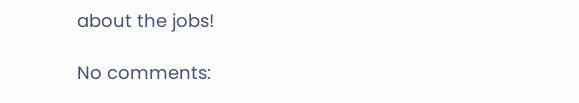about the jobs!

No comments: